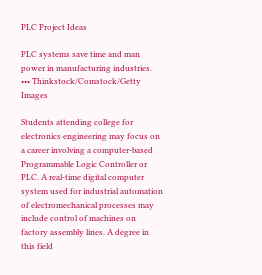PLC Project Ideas

PLC systems save time and man power in manufacturing industries.
••• Thinkstock/Comstock/Getty Images

Students attending college for electronics engineering may focus on a career involving a computer-based Programmable Logic Controller or PLC. A real-time digital computer system used for industrial automation of electromechanical processes may include control of machines on factory assembly lines. A degree in this field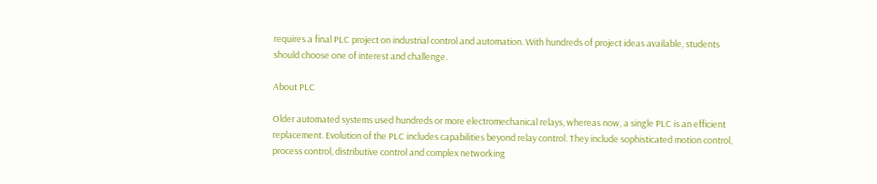requires a final PLC project on industrial control and automation. With hundreds of project ideas available, students should choose one of interest and challenge.

About PLC

Older automated systems used hundreds or more electromechanical relays, whereas now, a single PLC is an efficient replacement. Evolution of the PLC includes capabilities beyond relay control. They include sophisticated motion control, process control, distributive control and complex networking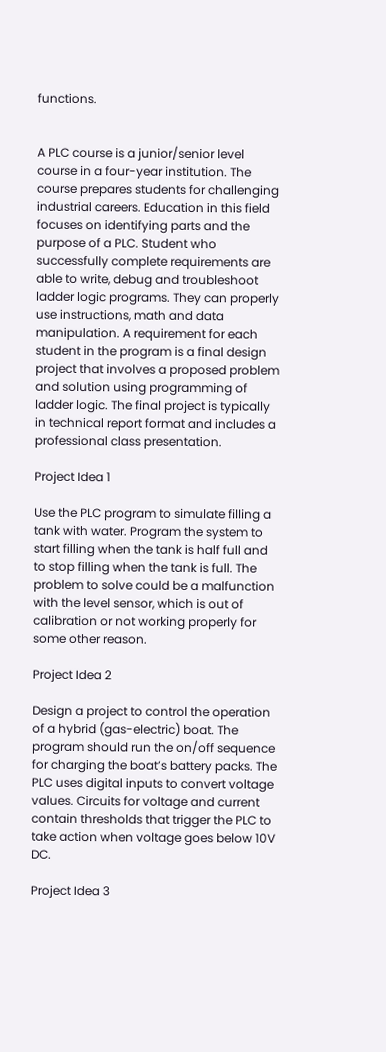functions.


A PLC course is a junior/senior level course in a four-year institution. The course prepares students for challenging industrial careers. Education in this field focuses on identifying parts and the purpose of a PLC. Student who successfully complete requirements are able to write, debug and troubleshoot ladder logic programs. They can properly use instructions, math and data manipulation. A requirement for each student in the program is a final design project that involves a proposed problem and solution using programming of ladder logic. The final project is typically in technical report format and includes a professional class presentation.

Project Idea 1

Use the PLC program to simulate filling a tank with water. Program the system to start filling when the tank is half full and to stop filling when the tank is full. The problem to solve could be a malfunction with the level sensor, which is out of calibration or not working properly for some other reason.

Project Idea 2

Design a project to control the operation of a hybrid (gas-electric) boat. The program should run the on/off sequence for charging the boat’s battery packs. The PLC uses digital inputs to convert voltage values. Circuits for voltage and current contain thresholds that trigger the PLC to take action when voltage goes below 10V DC.

Project Idea 3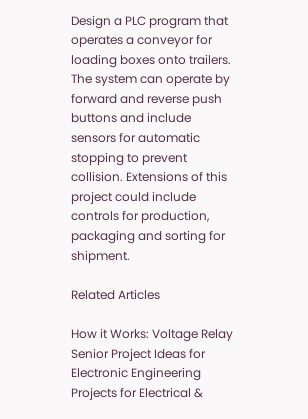Design a PLC program that operates a conveyor for loading boxes onto trailers. The system can operate by forward and reverse push buttons and include sensors for automatic stopping to prevent collision. Extensions of this project could include controls for production, packaging and sorting for shipment.

Related Articles

How it Works: Voltage Relay
Senior Project Ideas for Electronic Engineering
Projects for Electrical &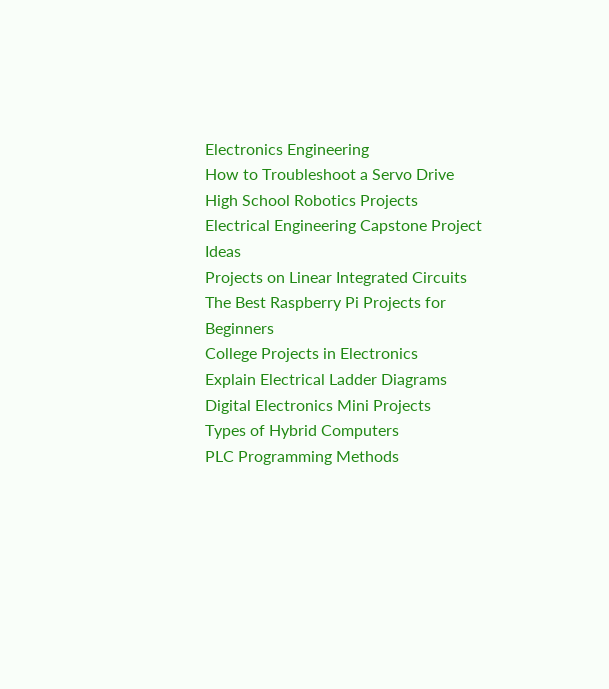Electronics Engineering
How to Troubleshoot a Servo Drive
High School Robotics Projects
Electrical Engineering Capstone Project Ideas
Projects on Linear Integrated Circuits
The Best Raspberry Pi Projects for Beginners
College Projects in Electronics
Explain Electrical Ladder Diagrams
Digital Electronics Mini Projects
Types of Hybrid Computers
PLC Programming Methods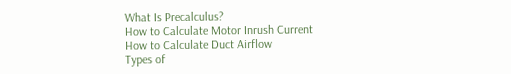What Is Precalculus?
How to Calculate Motor Inrush Current
How to Calculate Duct Airflow
Types of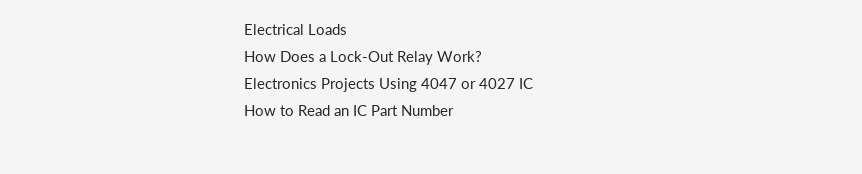Electrical Loads
How Does a Lock-Out Relay Work?
Electronics Projects Using 4047 or 4027 IC
How to Read an IC Part Number